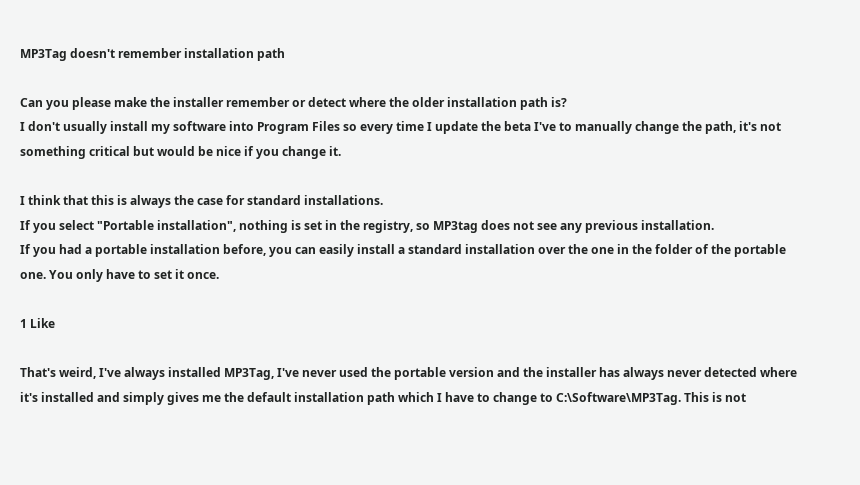MP3Tag doesn't remember installation path

Can you please make the installer remember or detect where the older installation path is?
I don't usually install my software into Program Files so every time I update the beta I've to manually change the path, it's not something critical but would be nice if you change it.

I think that this is always the case for standard installations.
If you select "Portable installation", nothing is set in the registry, so MP3tag does not see any previous installation.
If you had a portable installation before, you can easily install a standard installation over the one in the folder of the portable one. You only have to set it once.

1 Like

That's weird, I've always installed MP3Tag, I've never used the portable version and the installer has always never detected where it's installed and simply gives me the default installation path which I have to change to C:\Software\MP3Tag. This is not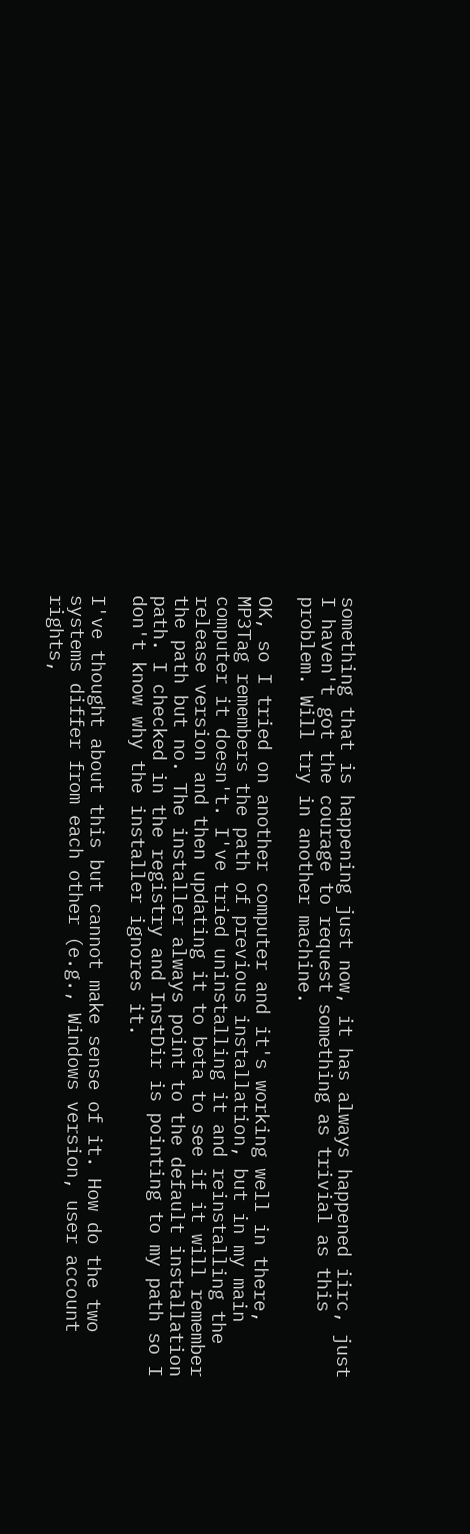something that is happening just now, it has always happened iirc, just I haven't got the courage to request something as trivial as this problem. Will try in another machine.

OK, so I tried on another computer and it's working well in there, MP3Tag remembers the path of previous installation, but in my main computer it doesn't. I've tried uninstalling it and reinstalling the release version and then updating it to beta to see if it will remember the path but no. The installer always point to the default installation path. I checked in the registry and InstDir is pointing to my path so I don't know why the installer ignores it.

I've thought about this but cannot make sense of it. How do the two systems differ from each other (e.g., Windows version, user account rights,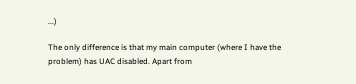...)

The only difference is that my main computer (where I have the problem) has UAC disabled. Apart from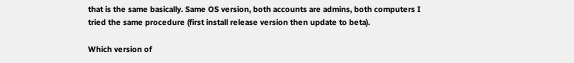that is the same basically. Same OS version, both accounts are admins, both computers I tried the same procedure (first install release version then update to beta).

Which version of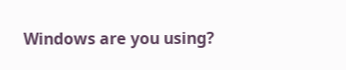Windows are you using?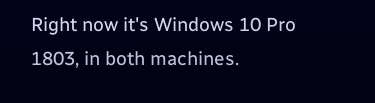Right now it's Windows 10 Pro 1803, in both machines.